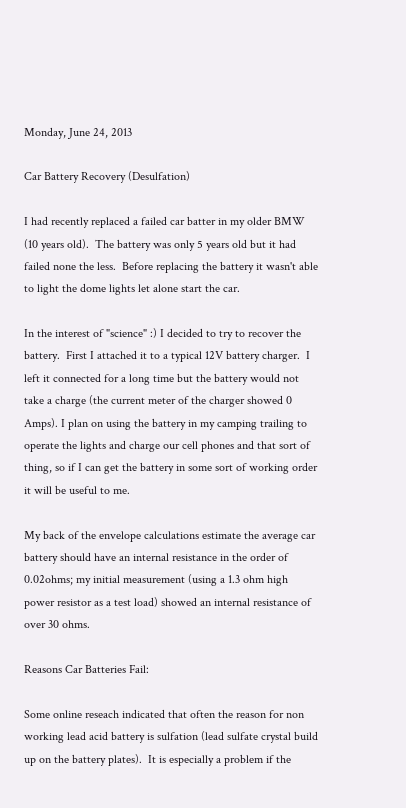Monday, June 24, 2013

Car Battery Recovery (Desulfation)

I had recently replaced a failed car batter in my older BMW (10 years old).  The battery was only 5 years old but it had failed none the less.  Before replacing the battery it wasn't able to light the dome lights let alone start the car.

In the interest of "science" :) I decided to try to recover the battery.  First I attached it to a typical 12V battery charger.  I left it connected for a long time but the battery would not take a charge (the current meter of the charger showed 0 Amps). I plan on using the battery in my camping trailing to operate the lights and charge our cell phones and that sort of thing, so if I can get the battery in some sort of working order it will be useful to me.

My back of the envelope calculations estimate the average car battery should have an internal resistance in the order of 0.02ohms; my initial measurement (using a 1.3 ohm high power resistor as a test load) showed an internal resistance of over 30 ohms.

Reasons Car Batteries Fail:

Some online reseach indicated that often the reason for non working lead acid battery is sulfation (lead sulfate crystal build up on the battery plates).  It is especially a problem if the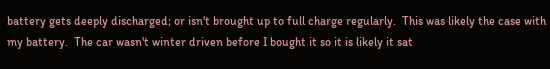battery gets deeply discharged; or isn't brought up to full charge regularly.  This was likely the case with my battery.  The car wasn't winter driven before I bought it so it is likely it sat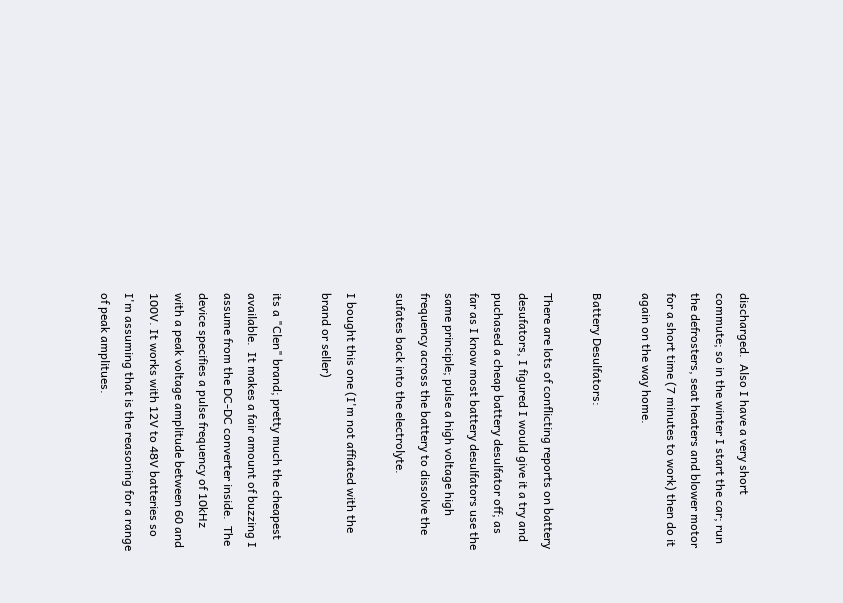discharged.  Also I have a very short commute; so in the winter I start the car; run the defrosters, seat heaters and blower motor for a short time (7 minutes to work) then do it again on the way home.

Battery Desulfators:

There are lots of conflicting reports on battery desufators, I figured I would give it a try and puchased a cheap battery desulfator off; as far as I know most battery desulfators use the same principle; pulse a high voltage high frequency across the battery to dissolve the sufates back into the electrolyte.

I bought this one (I'm not affiated with the brand or seller)

its a "Clen" brand; pretty much the cheapest available.  It makes a fair amount of buzzing I assume from the DC-DC converter inside.  The device specifies a pulse frequency of 10kHz with a peak voltage amplitude between 60 and 100V. It works with 12V to 48V batteries so I'm assuming that is the reasoning for a range of peak amplitues.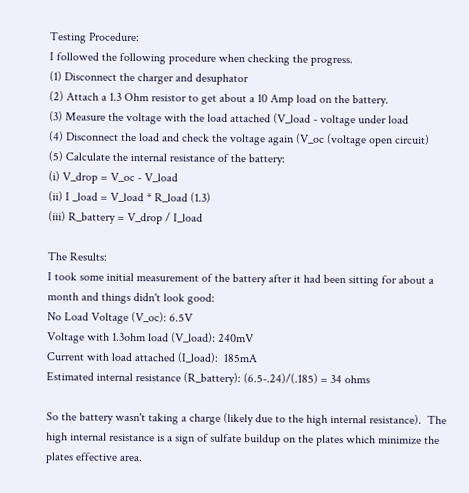Testing Procedure:
I followed the following procedure when checking the progress.
(1) Disconnect the charger and desuphator
(2) Attach a 1.3 Ohm resistor to get about a 10 Amp load on the battery.
(3) Measure the voltage with the load attached (V_load - voltage under load
(4) Disconnect the load and check the voltage again (V_oc (voltage open circuit)
(5) Calculate the internal resistance of the battery:
(i) V_drop = V_oc - V_load
(ii) I _load = V_load * R_load (1.3)
(iii) R_battery = V_drop / I_load

The Results:
I took some initial measurement of the battery after it had been sitting for about a month and things didn't look good:
No Load Voltage (V_oc): 6.5V
Voltage with 1.3ohm load (V_load): 240mV
Current with load attached (I_load):  185mA
Estimated internal resistance (R_battery): (6.5-.24)/(.185) = 34 ohms

So the battery wasn't taking a charge (likely due to the high internal resistance).  The high internal resistance is a sign of sulfate buildup on the plates which minimize the plates effective area.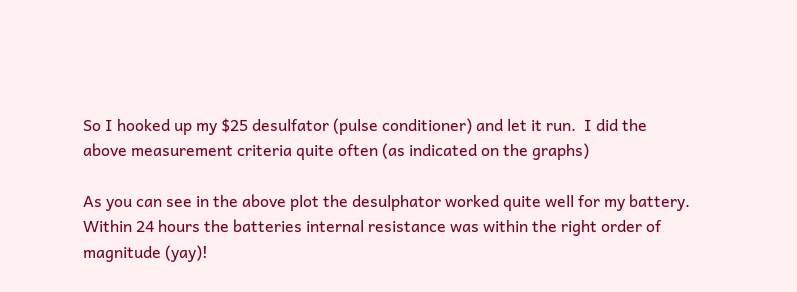So I hooked up my $25 desulfator (pulse conditioner) and let it run.  I did the above measurement criteria quite often (as indicated on the graphs)

As you can see in the above plot the desulphator worked quite well for my battery.  Within 24 hours the batteries internal resistance was within the right order of magnitude (yay)!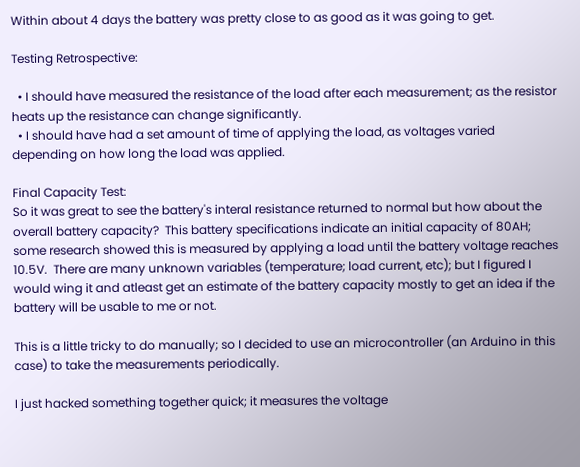Within about 4 days the battery was pretty close to as good as it was going to get.

Testing Retrospective:

  • I should have measured the resistance of the load after each measurement; as the resistor heats up the resistance can change significantly.
  • I should have had a set amount of time of applying the load, as voltages varied depending on how long the load was applied.

Final Capacity Test:
So it was great to see the battery's interal resistance returned to normal but how about the overall battery capacity?  This battery specifications indicate an initial capacity of 80AH; some research showed this is measured by applying a load until the battery voltage reaches 10.5V.  There are many unknown variables (temperature; load current, etc); but I figured I would wing it and atleast get an estimate of the battery capacity mostly to get an idea if the battery will be usable to me or not.

This is a little tricky to do manually; so I decided to use an microcontroller (an Arduino in this case) to take the measurements periodically.

I just hacked something together quick; it measures the voltage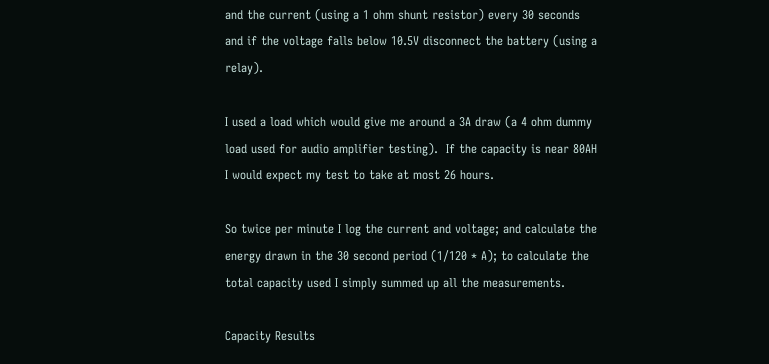and the current (using a 1 ohm shunt resistor) every 30 seconds and if the voltage falls below 10.5V disconnect the battery (using a relay).

I used a load which would give me around a 3A draw (a 4 ohm dummy load used for audio amplifier testing).  If the capacity is near 80AH I would expect my test to take at most 26 hours.

So twice per minute I log the current and voltage; and calculate the energy drawn in the 30 second period (1/120 * A); to calculate the total capacity used I simply summed up all the measurements.

Capacity Results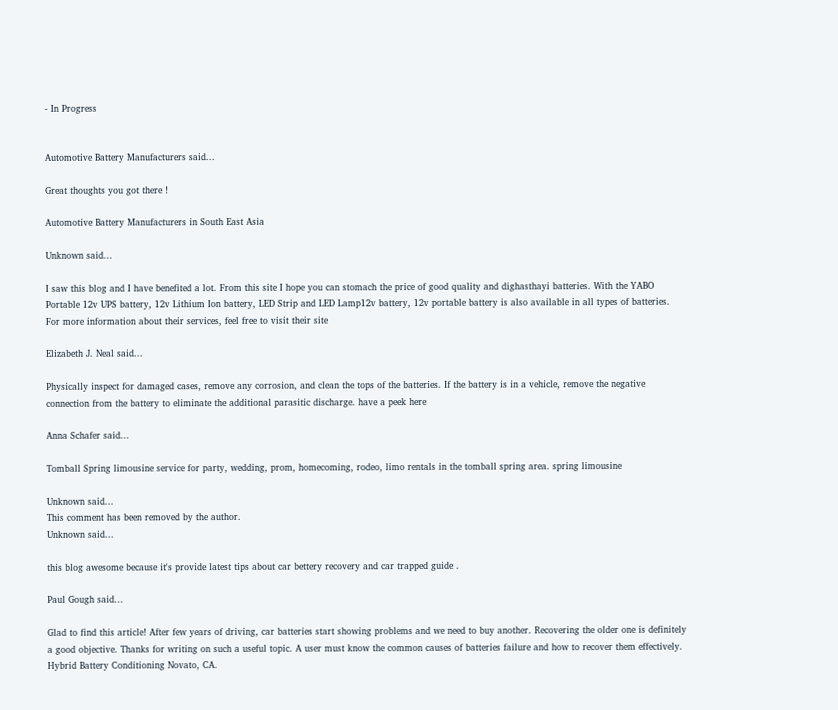- In Progress


Automotive Battery Manufacturers said...

Great thoughts you got there !

Automotive Battery Manufacturers in South East Asia

Unknown said...

I saw this blog and I have benefited a lot. From this site I hope you can stomach the price of good quality and dighasthayi batteries. With the YABO Portable 12v UPS battery, 12v Lithium Ion battery, LED Strip and LED Lamp12v battery, 12v portable battery is also available in all types of batteries.
For more information about their services, feel free to visit their site

Elizabeth J. Neal said...

Physically inspect for damaged cases, remove any corrosion, and clean the tops of the batteries. If the battery is in a vehicle, remove the negative connection from the battery to eliminate the additional parasitic discharge. have a peek here

Anna Schafer said...

Tomball Spring limousine service for party, wedding, prom, homecoming, rodeo, limo rentals in the tomball spring area. spring limousine

Unknown said...
This comment has been removed by the author.
Unknown said...

this blog awesome because it's provide latest tips about car bettery recovery and car trapped guide .

Paul Gough said...

Glad to find this article! After few years of driving, car batteries start showing problems and we need to buy another. Recovering the older one is definitely a good objective. Thanks for writing on such a useful topic. A user must know the common causes of batteries failure and how to recover them effectively. Hybrid Battery Conditioning Novato, CA.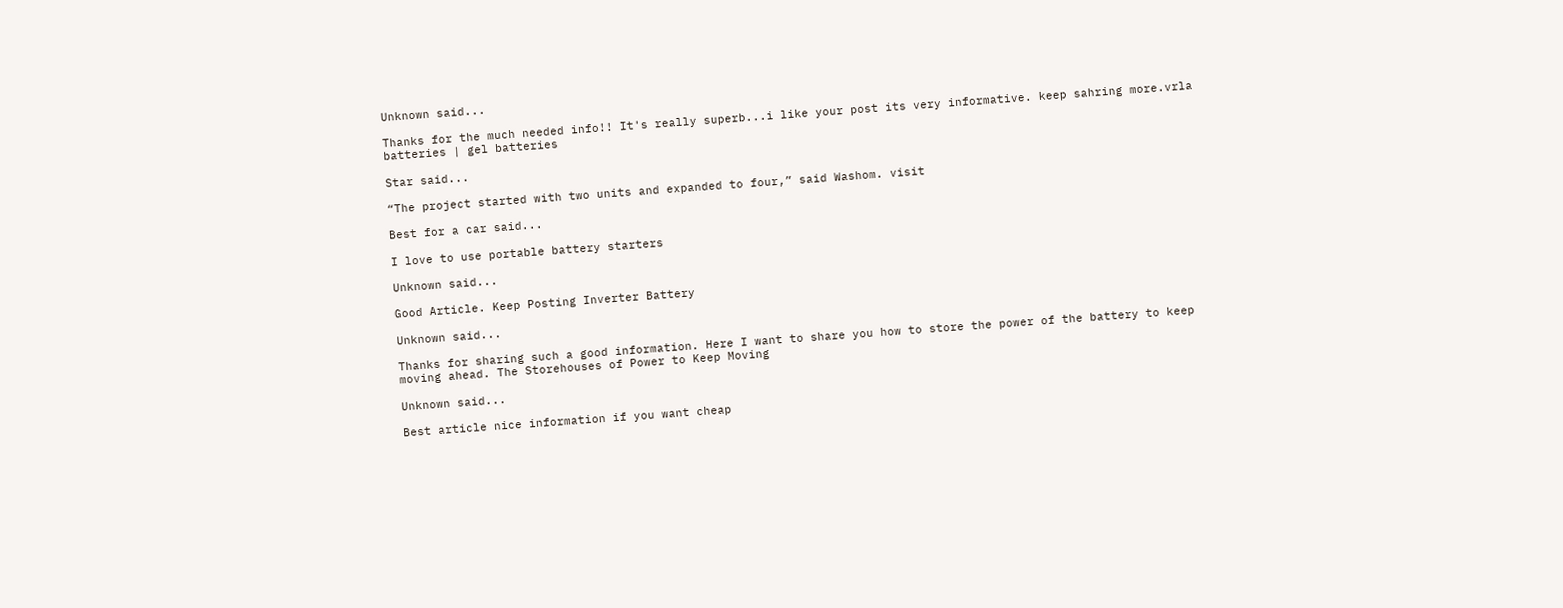Unknown said...

Thanks for the much needed info!! It's really superb...i like your post its very informative. keep sahring more.vrla batteries | gel batteries

Star said...

“The project started with two units and expanded to four,” said Washom. visit

Best for a car said...

I love to use portable battery starters

Unknown said...

Good Article. Keep Posting Inverter Battery

Unknown said...

Thanks for sharing such a good information. Here I want to share you how to store the power of the battery to keep moving ahead. The Storehouses of Power to Keep Moving

Unknown said...

Best article nice information if you want cheap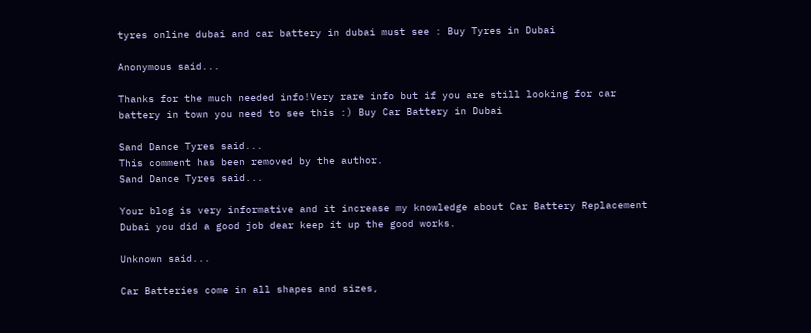tyres online dubai and car battery in dubai must see : Buy Tyres in Dubai

Anonymous said...

Thanks for the much needed info!Very rare info but if you are still looking for car battery in town you need to see this :) Buy Car Battery in Dubai

Sand Dance Tyres said...
This comment has been removed by the author.
Sand Dance Tyres said...

Your blog is very informative and it increase my knowledge about Car Battery Replacement Dubai you did a good job dear keep it up the good works.

Unknown said...

Car Batteries come in all shapes and sizes,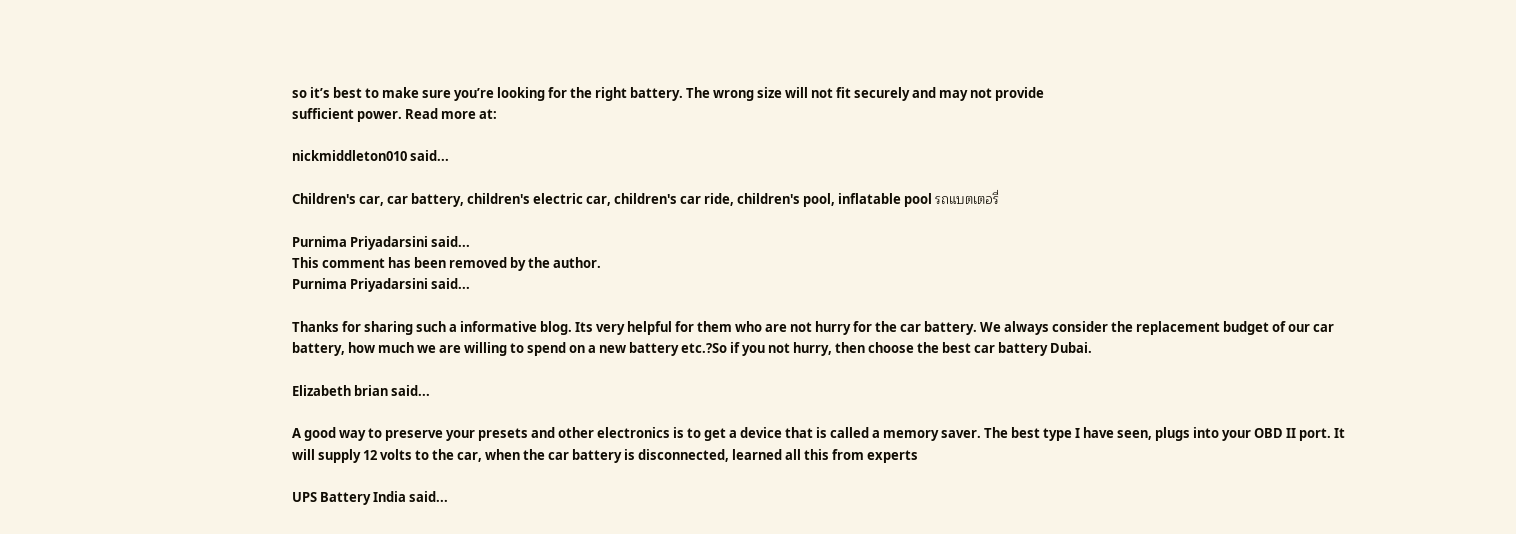so it’s best to make sure you’re looking for the right battery. The wrong size will not fit securely and may not provide
sufficient power. Read more at:

nickmiddleton010 said...

Children's car, car battery, children's electric car, children's car ride, children's pool, inflatable pool รถแบตเตอรี่

Purnima Priyadarsini said...
This comment has been removed by the author.
Purnima Priyadarsini said...

Thanks for sharing such a informative blog. Its very helpful for them who are not hurry for the car battery. We always consider the replacement budget of our car battery, how much we are willing to spend on a new battery etc.?So if you not hurry, then choose the best car battery Dubai.

Elizabeth brian said...

A good way to preserve your presets and other electronics is to get a device that is called a memory saver. The best type I have seen, plugs into your OBD II port. It will supply 12 volts to the car, when the car battery is disconnected, learned all this from experts

UPS Battery India said...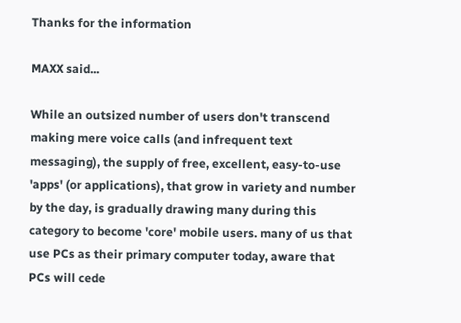Thanks for the information

MAXX said...

While an outsized number of users don't transcend making mere voice calls (and infrequent text messaging), the supply of free, excellent, easy-to-use 'apps' (or applications), that grow in variety and number by the day, is gradually drawing many during this category to become 'core' mobile users. many of us that use PCs as their primary computer today, aware that PCs will cede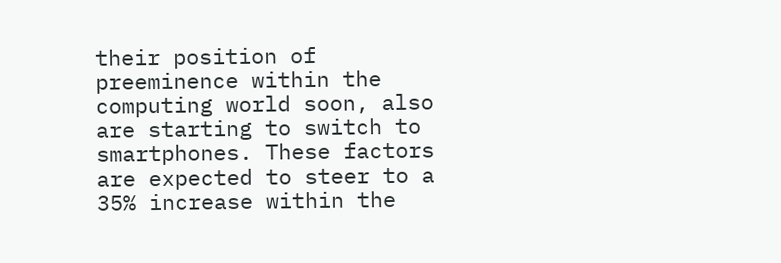their position of preeminence within the computing world soon, also are starting to switch to smartphones. These factors are expected to steer to a 35% increase within the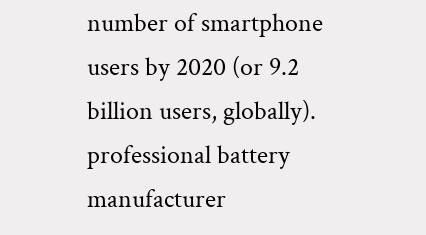number of smartphone users by 2020 (or 9.2 billion users, globally).
professional battery manufacturer